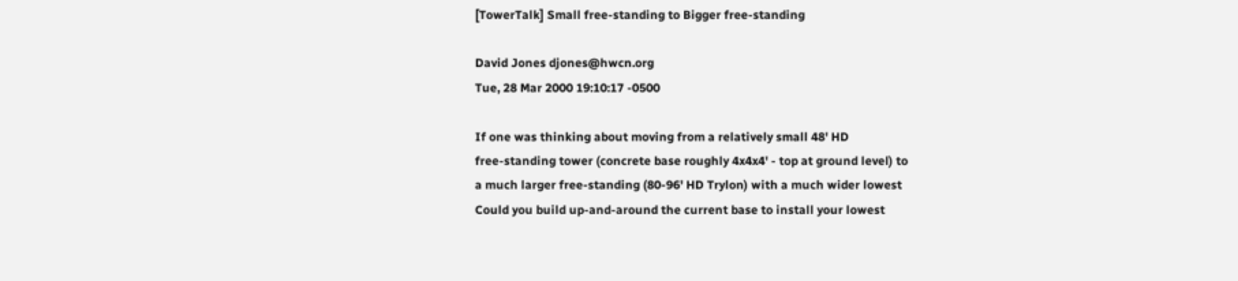[TowerTalk] Small free-standing to Bigger free-standing

David Jones djones@hwcn.org
Tue, 28 Mar 2000 19:10:17 -0500

If one was thinking about moving from a relatively small 48' HD
free-standing tower (concrete base roughly 4x4x4' - top at ground level) to
a much larger free-standing (80-96' HD Trylon) with a much wider lowest
Could you build up-and-around the current base to install your lowest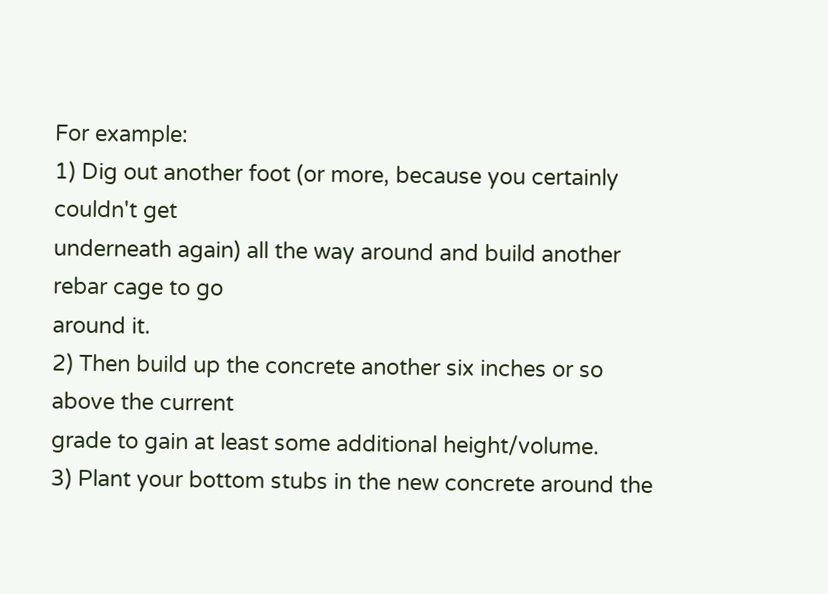For example:
1) Dig out another foot (or more, because you certainly couldn't get
underneath again) all the way around and build another rebar cage to go
around it.
2) Then build up the concrete another six inches or so above the current
grade to gain at least some additional height/volume.
3) Plant your bottom stubs in the new concrete around the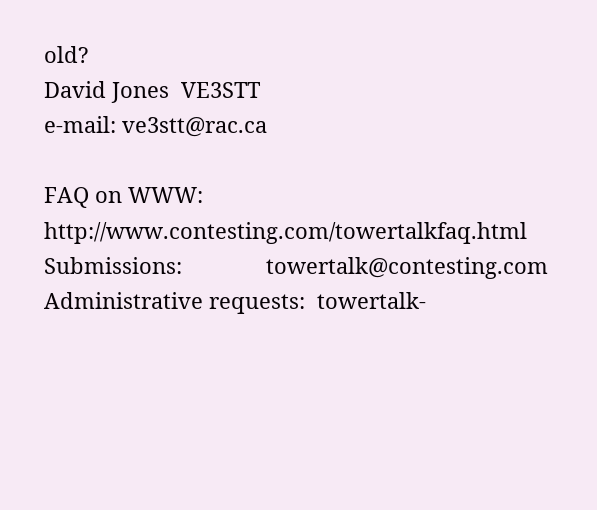old?
David Jones  VE3STT
e-mail: ve3stt@rac.ca

FAQ on WWW:               http://www.contesting.com/towertalkfaq.html
Submissions:              towertalk@contesting.com
Administrative requests:  towertalk-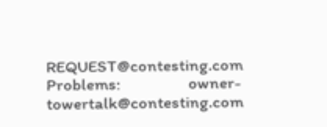REQUEST@contesting.com
Problems:                 owner-towertalk@contesting.com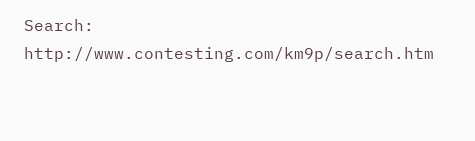Search:                   http://www.contesting.com/km9p/search.htm